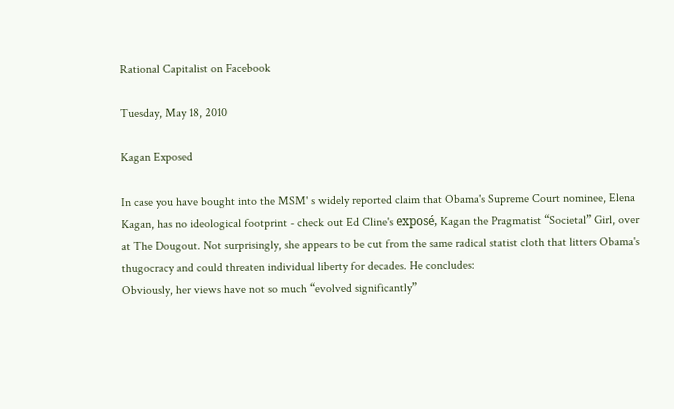Rational Capitalist on Facebook

Tuesday, May 18, 2010

Kagan Exposed

In case you have bought into the MSM' s widely reported claim that Obama's Supreme Court nominee, Elena Kagan, has no ideological footprint - check out Ed Cline's exposé, Kagan the Pragmatist “Societal” Girl, over at The Dougout. Not surprisingly, she appears to be cut from the same radical statist cloth that litters Obama's thugocracy and could threaten individual liberty for decades. He concludes:
Obviously, her views have not so much “evolved significantly”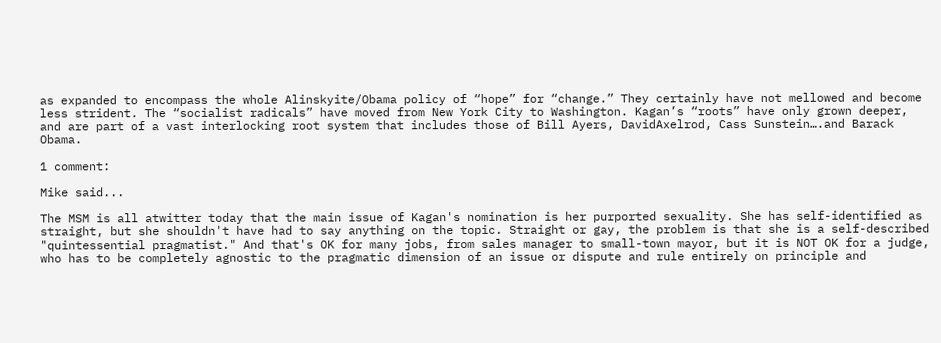as expanded to encompass the whole Alinskyite/Obama policy of “hope” for “change.” They certainly have not mellowed and become less strident. The “socialist radicals” have moved from New York City to Washington. Kagan’s “roots” have only grown deeper, and are part of a vast interlocking root system that includes those of Bill Ayers, DavidAxelrod, Cass Sunstein….and Barack Obama.

1 comment:

Mike said...

The MSM is all atwitter today that the main issue of Kagan's nomination is her purported sexuality. She has self-identified as straight, but she shouldn't have had to say anything on the topic. Straight or gay, the problem is that she is a self-described "quintessential pragmatist." And that's OK for many jobs, from sales manager to small-town mayor, but it is NOT OK for a judge, who has to be completely agnostic to the pragmatic dimension of an issue or dispute and rule entirely on principle and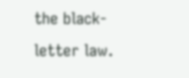the black-letter law.